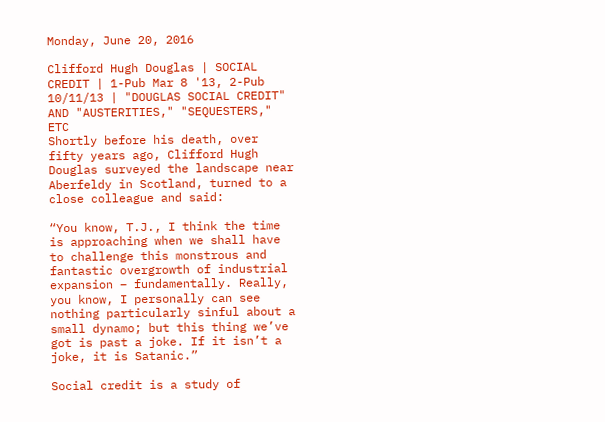Monday, June 20, 2016

Clifford Hugh Douglas | SOCIAL CREDIT | 1-Pub Mar 8 '13, 2-Pub 10/11/13 | "DOUGLAS SOCIAL CREDIT" AND "AUSTERITIES," "SEQUESTERS," ETC
Shortly before his death, over fifty years ago, Clifford Hugh Douglas surveyed the landscape near Aberfeldy in Scotland, turned to a close colleague and said:

“You know, T.J., I think the time is approaching when we shall have to challenge this monstrous and fantastic overgrowth of industrial expansion – fundamentally. Really, you know, I personally can see nothing particularly sinful about a small dynamo; but this thing we’ve got is past a joke. If it isn’t a joke, it is Satanic.”

Social credit is a study of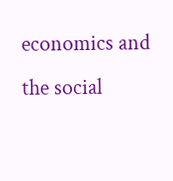economics and the social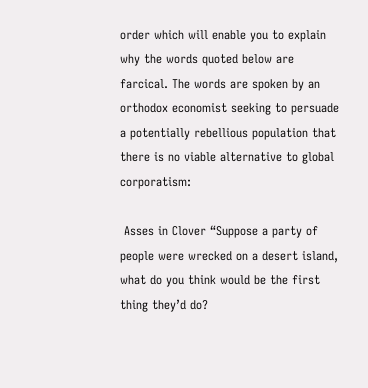order which will enable you to explain why the words quoted below are farcical. The words are spoken by an orthodox economist seeking to persuade a potentially rebellious population that there is no viable alternative to global corporatism:

 Asses in Clover “Suppose a party of people were wrecked on a desert island, what do you think would be the first thing they’d do?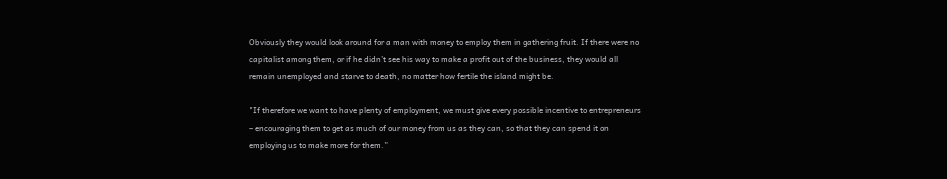Obviously they would look around for a man with money to employ them in gathering fruit. If there were no capitalist among them, or if he didn’t see his way to make a profit out of the business, they would all remain unemployed and starve to death, no matter how fertile the island might be.

"If therefore we want to have plenty of employment, we must give every possible incentive to entrepreneurs – encouraging them to get as much of our money from us as they can, so that they can spend it on employing us to make more for them.”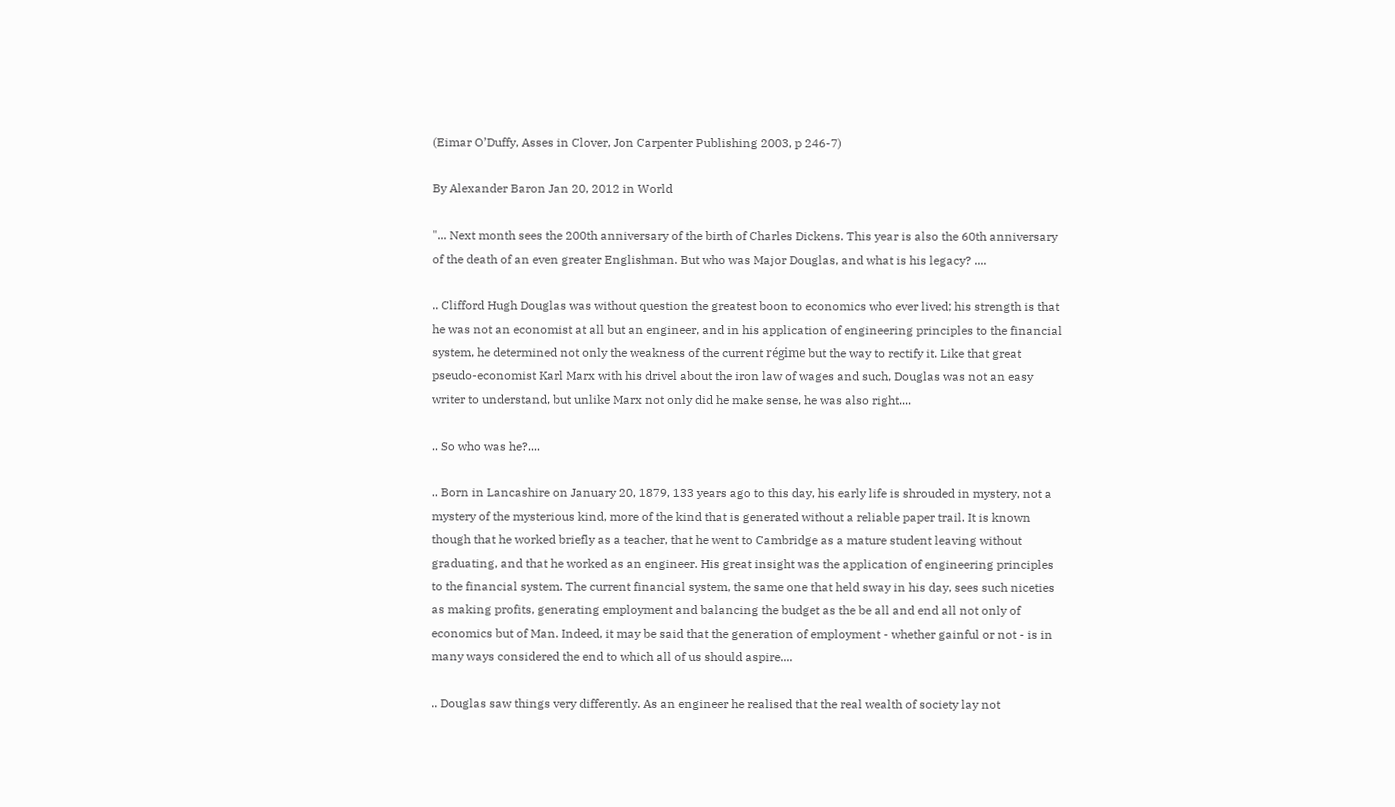(Eimar O’Duffy, Asses in Clover, Jon Carpenter Publishing 2003, p 246-7)

By Alexander Baron Jan 20, 2012 in World

"... Next month sees the 200th anniversary of the birth of Charles Dickens. This year is also the 60th anniversary of the death of an even greater Englishman. But who was Major Douglas, and what is his legacy? ....

.. Clifford Hugh Douglas was without question the greatest boon to economics who ever lived; his strength is that he was not an economist at all but an engineer, and in his application of engineering principles to the financial system, he determined not only the weakness of the current régime but the way to rectify it. Like that great pseudo-economist Karl Marx with his drivel about the iron law of wages and such, Douglas was not an easy writer to understand, but unlike Marx not only did he make sense, he was also right....

.. So who was he?....

.. Born in Lancashire on January 20, 1879, 133 years ago to this day, his early life is shrouded in mystery, not a mystery of the mysterious kind, more of the kind that is generated without a reliable paper trail. It is known though that he worked briefly as a teacher, that he went to Cambridge as a mature student leaving without graduating, and that he worked as an engineer. His great insight was the application of engineering principles to the financial system. The current financial system, the same one that held sway in his day, sees such niceties as making profits, generating employment and balancing the budget as the be all and end all not only of economics but of Man. Indeed, it may be said that the generation of employment - whether gainful or not - is in many ways considered the end to which all of us should aspire....

.. Douglas saw things very differently. As an engineer he realised that the real wealth of society lay not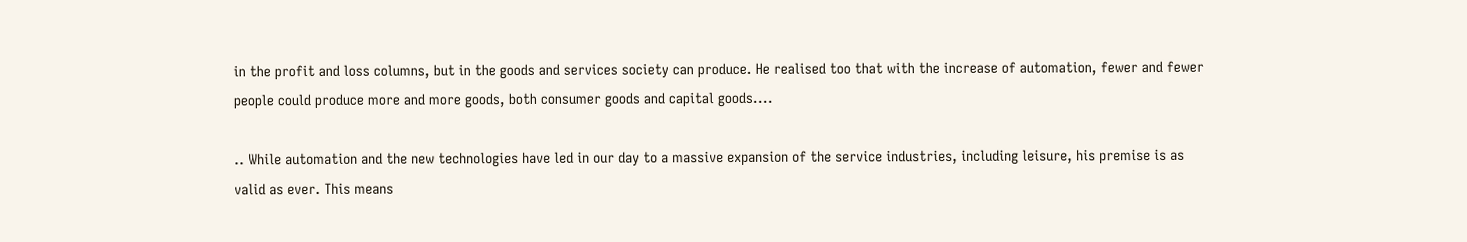in the profit and loss columns, but in the goods and services society can produce. He realised too that with the increase of automation, fewer and fewer people could produce more and more goods, both consumer goods and capital goods....

.. While automation and the new technologies have led in our day to a massive expansion of the service industries, including leisure, his premise is as valid as ever. This means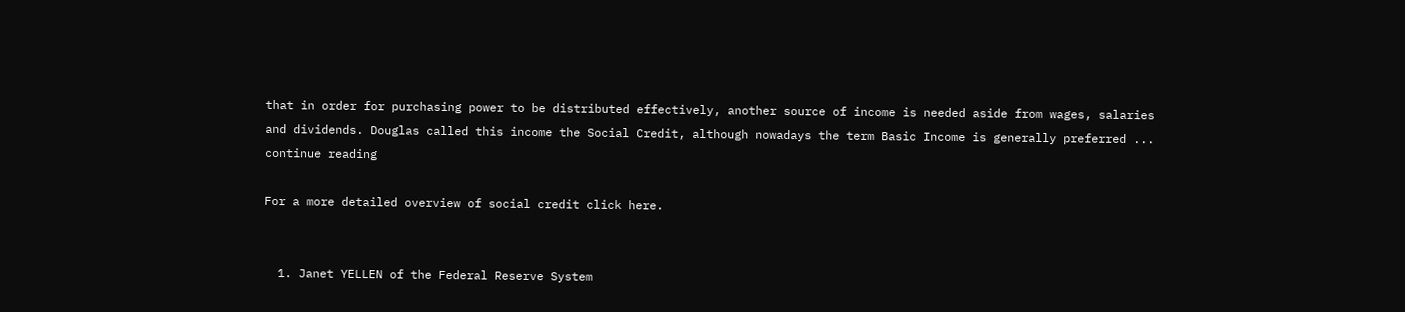that in order for purchasing power to be distributed effectively, another source of income is needed aside from wages, salaries and dividends. Douglas called this income the Social Credit, although nowadays the term Basic Income is generally preferred ... continue reading

For a more detailed overview of social credit click here.


  1. Janet YELLEN of the Federal Reserve System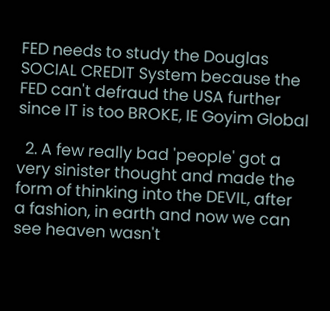FED needs to study the Douglas SOCIAL CREDIT System because the FED can't defraud the USA further since IT is too BROKE, IE Goyim Global

  2. A few really bad 'people' got a very sinister thought and made the form of thinking into the DEVIL, after a fashion, in earth and now we can see heaven wasn't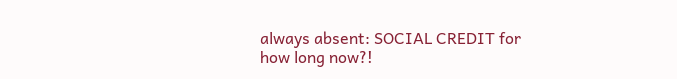always absent: SOCIAL CREDIT for how long now?!